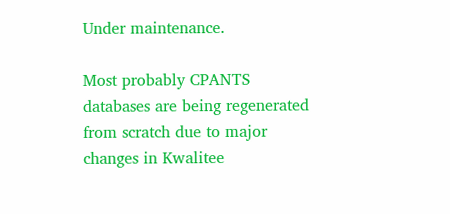Under maintenance.

Most probably CPANTS databases are being regenerated from scratch due to major changes in Kwalitee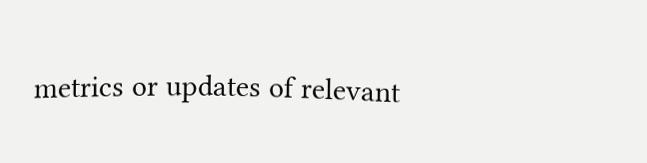metrics or updates of relevant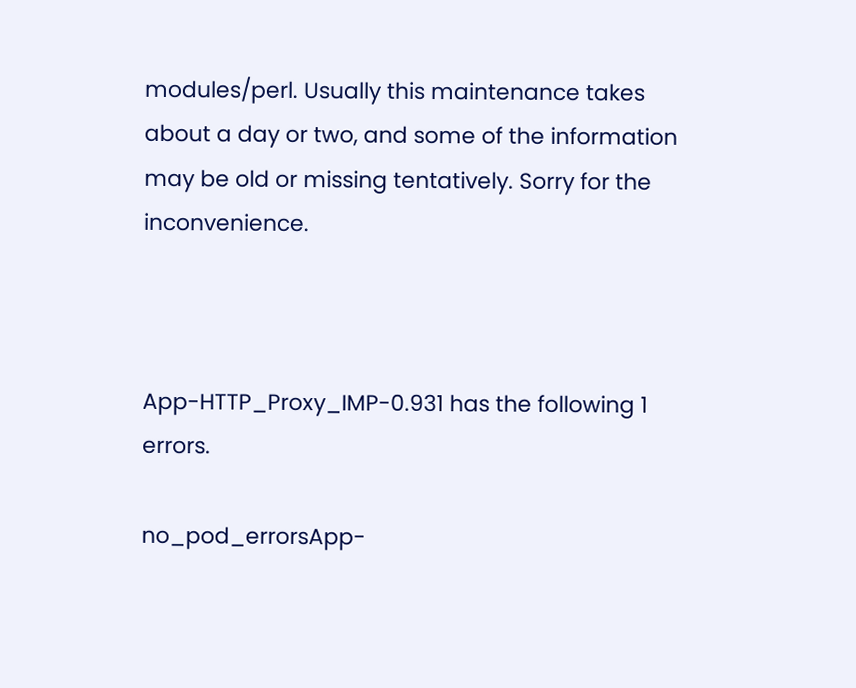modules/perl. Usually this maintenance takes about a day or two, and some of the information may be old or missing tentatively. Sorry for the inconvenience.



App-HTTP_Proxy_IMP-0.931 has the following 1 errors.

no_pod_errorsApp-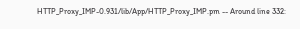HTTP_Proxy_IMP-0.931/lib/App/HTTP_Proxy_IMP.pm -- Around line 332: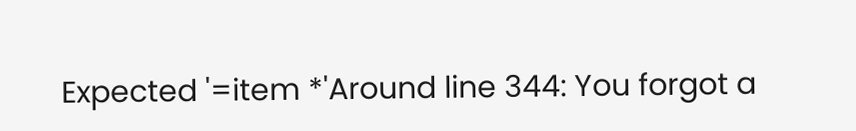Expected '=item *'Around line 344: You forgot a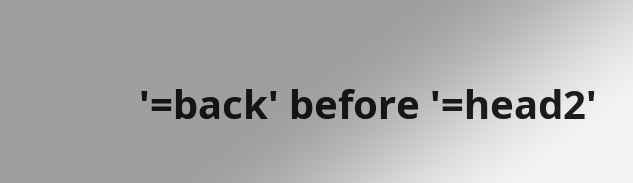'=back' before '=head2'